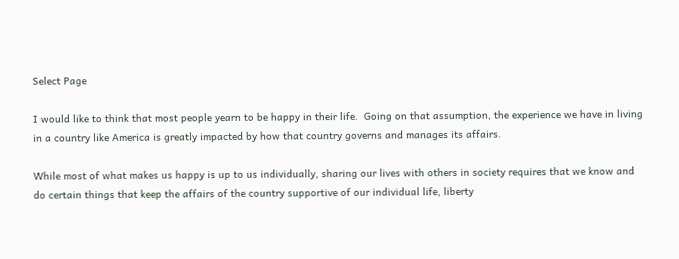Select Page

I would like to think that most people yearn to be happy in their life.  Going on that assumption, the experience we have in living in a country like America is greatly impacted by how that country governs and manages its affairs.

While most of what makes us happy is up to us individually, sharing our lives with others in society requires that we know and do certain things that keep the affairs of the country supportive of our individual life, liberty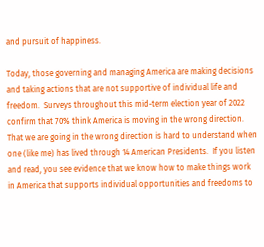and pursuit of happiness.

Today, those governing and managing America are making decisions and taking actions that are not supportive of individual life and freedom.  Surveys throughout this mid-term election year of 2022 confirm that 70% think America is moving in the wrong direction.  That we are going in the wrong direction is hard to understand when one (like me) has lived through 14 American Presidents.  If you listen and read, you see evidence that we know how to make things work in America that supports individual opportunities and freedoms to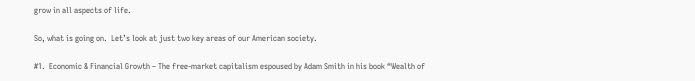grow in all aspects of life.

So, what is going on.  Let’s look at just two key areas of our American society.

#1.  Economic & Financial Growth – The free-market capitalism espoused by Adam Smith in his book “Wealth of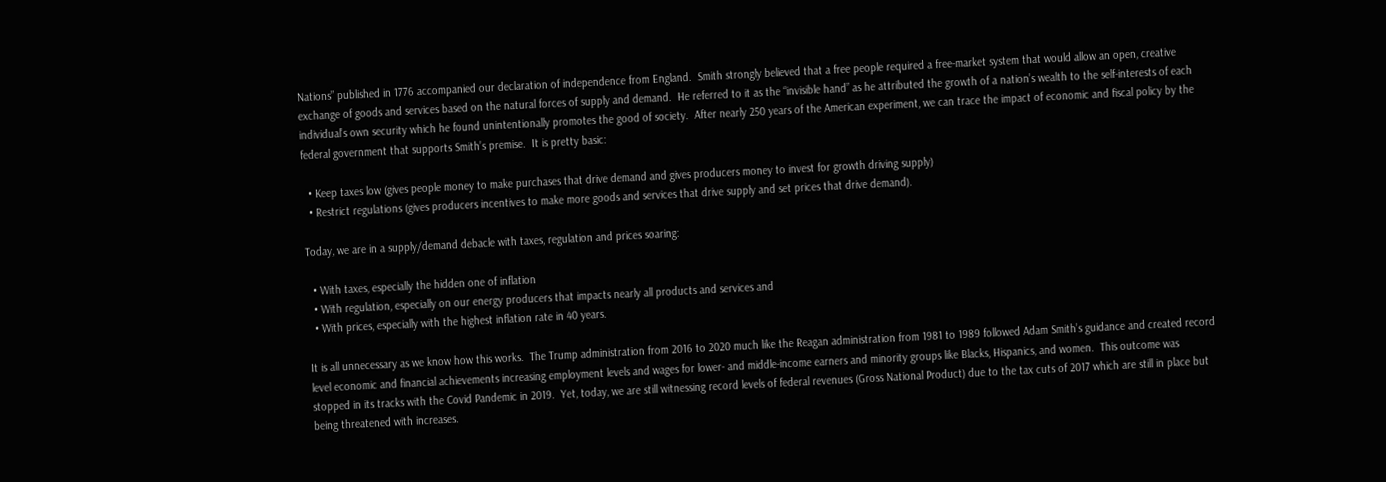Nations” published in 1776 accompanied our declaration of independence from England.  Smith strongly believed that a free people required a free-market system that would allow an open, creative exchange of goods and services based on the natural forces of supply and demand.  He referred to it as the “invisible hand” as he attributed the growth of a nation’s wealth to the self-interests of each individual’s own security which he found unintentionally promotes the good of society.  After nearly 250 years of the American experiment, we can trace the impact of economic and fiscal policy by the federal government that supports Smith’s premise.  It is pretty basic:

  • Keep taxes low (gives people money to make purchases that drive demand and gives producers money to invest for growth driving supply)
  • Restrict regulations (gives producers incentives to make more goods and services that drive supply and set prices that drive demand).

Today, we are in a supply/demand debacle with taxes, regulation and prices soaring:

  • With taxes, especially the hidden one of inflation
  • With regulation, especially on our energy producers that impacts nearly all products and services and
  • With prices, especially with the highest inflation rate in 40 years.

It is all unnecessary as we know how this works.  The Trump administration from 2016 to 2020 much like the Reagan administration from 1981 to 1989 followed Adam Smith’s guidance and created record level economic and financial achievements increasing employment levels and wages for lower- and middle-income earners and minority groups like Blacks, Hispanics, and women.  This outcome was stopped in its tracks with the Covid Pandemic in 2019.  Yet, today, we are still witnessing record levels of federal revenues (Gross National Product) due to the tax cuts of 2017 which are still in place but being threatened with increases.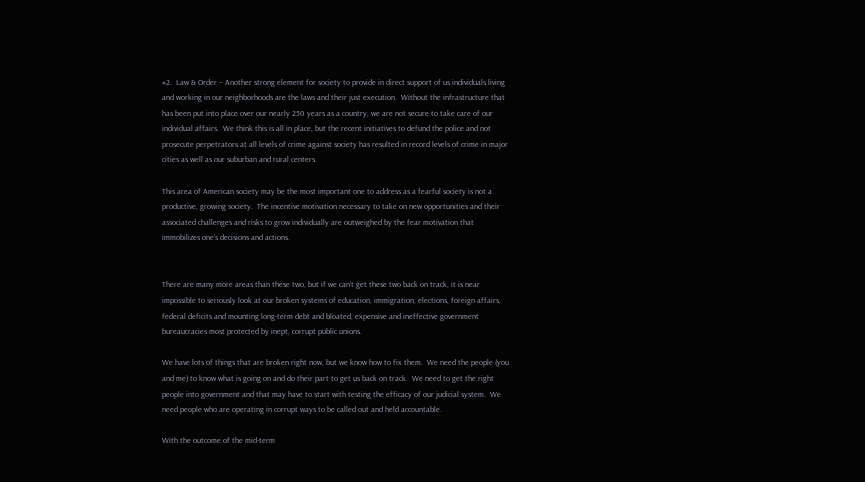#2.  Law & Order – Another strong element for society to provide in direct support of us individuals living and working in our neighborhoods are the laws and their just execution.  Without the infrastructure that has been put into place over our nearly 250 years as a country, we are not secure to take care of our individual affairs.  We think this is all in place, but the recent initiatives to defund the police and not prosecute perpetrators at all levels of crime against society has resulted in record levels of crime in major cities as well as our suburban and rural centers.

This area of American society may be the most important one to address as a fearful society is not a productive, growing society.  The incentive motivation necessary to take on new opportunities and their associated challenges and risks to grow individually are outweighed by the fear motivation that immobilizes one’s decisions and actions.


There are many more areas than these two, but if we can’t get these two back on track, it is near impossible to seriously look at our broken systems of education, immigration, elections, foreign affairs, federal deficits and mounting long-term debt and bloated, expensive and ineffective government bureaucracies most protected by inept, corrupt public unions.

We have lots of things that are broken right now, but we know how to fix them.  We need the people (you and me) to know what is going on and do their part to get us back on track.  We need to get the right people into government and that may have to start with testing the efficacy of our judicial system.  We need people who are operating in corrupt ways to be called out and held accountable.

With the outcome of the mid-term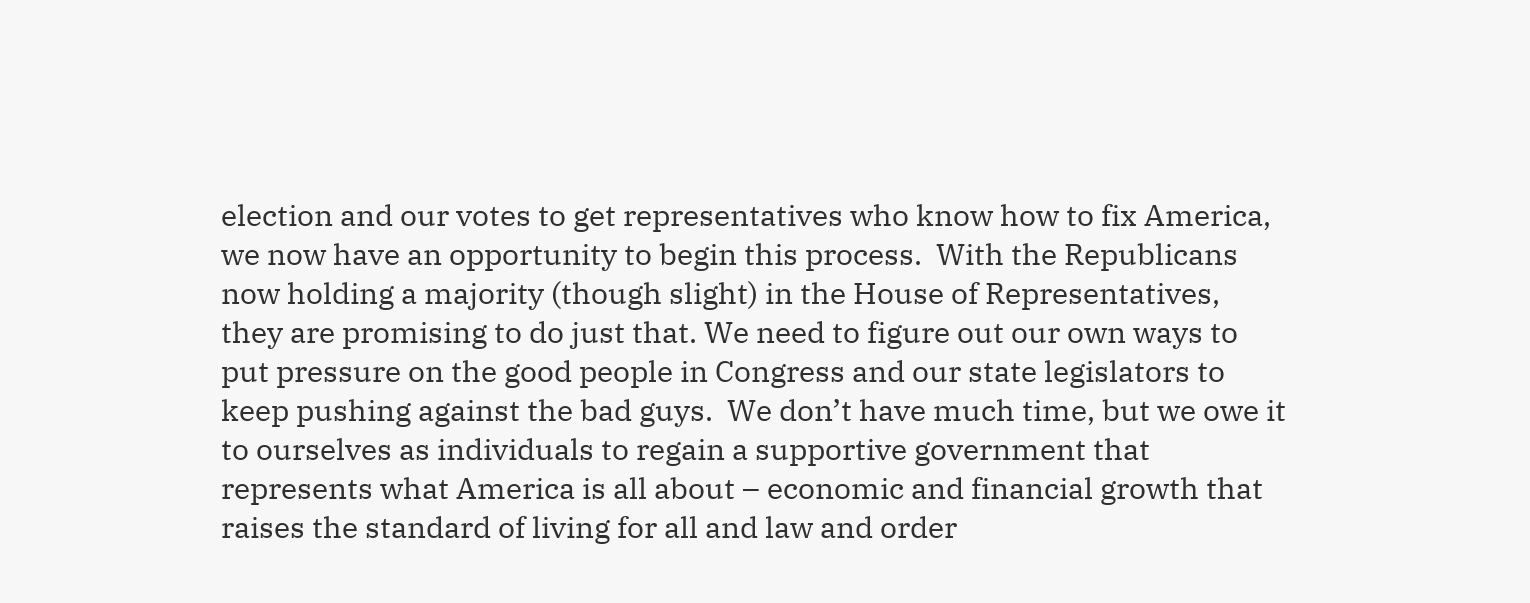election and our votes to get representatives who know how to fix America, we now have an opportunity to begin this process.  With the Republicans now holding a majority (though slight) in the House of Representatives, they are promising to do just that. We need to figure out our own ways to put pressure on the good people in Congress and our state legislators to keep pushing against the bad guys.  We don’t have much time, but we owe it to ourselves as individuals to regain a supportive government that represents what America is all about – economic and financial growth that raises the standard of living for all and law and order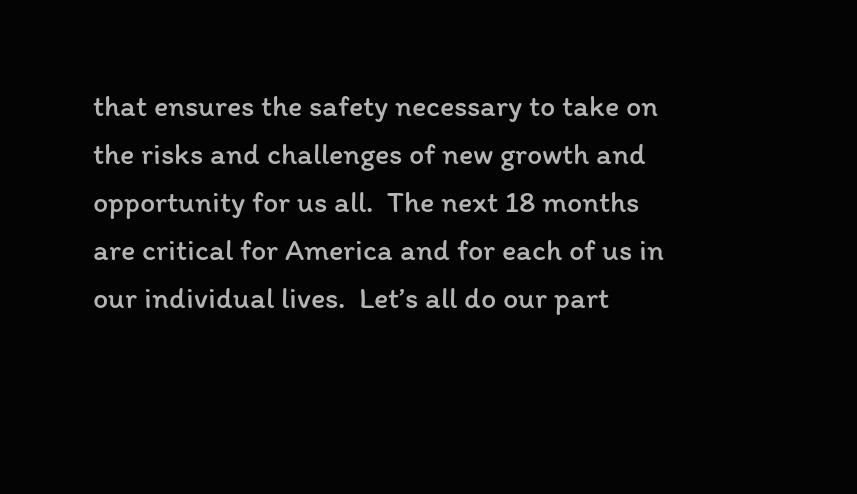that ensures the safety necessary to take on the risks and challenges of new growth and opportunity for us all.  The next 18 months are critical for America and for each of us in our individual lives.  Let’s all do our part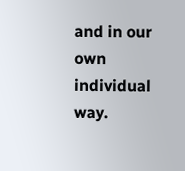and in our own individual way.